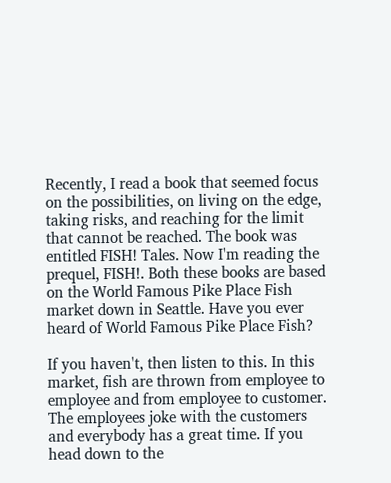Recently, I read a book that seemed focus on the possibilities, on living on the edge, taking risks, and reaching for the limit that cannot be reached. The book was entitled FISH! Tales. Now I'm reading the prequel, FISH!. Both these books are based on the World Famous Pike Place Fish market down in Seattle. Have you ever heard of World Famous Pike Place Fish?

If you haven't, then listen to this. In this market, fish are thrown from employee to employee and from employee to customer. The employees joke with the customers and everybody has a great time. If you head down to the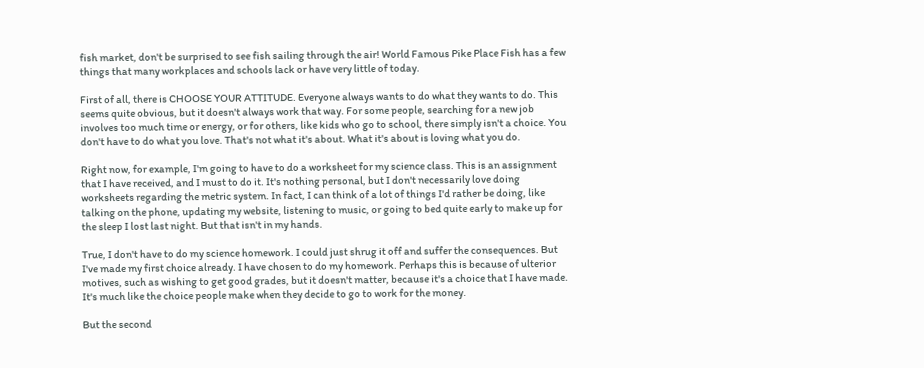fish market, don't be surprised to see fish sailing through the air! World Famous Pike Place Fish has a few things that many workplaces and schools lack or have very little of today.

First of all, there is CHOOSE YOUR ATTITUDE. Everyone always wants to do what they wants to do. This seems quite obvious, but it doesn't always work that way. For some people, searching for a new job involves too much time or energy, or for others, like kids who go to school, there simply isn't a choice. You don't have to do what you love. That's not what it's about. What it's about is loving what you do.

Right now, for example, I'm going to have to do a worksheet for my science class. This is an assignment that I have received, and I must to do it. It's nothing personal, but I don't necessarily love doing worksheets regarding the metric system. In fact, I can think of a lot of things I'd rather be doing, like talking on the phone, updating my website, listening to music, or going to bed quite early to make up for the sleep I lost last night. But that isn't in my hands.

True, I don't have to do my science homework. I could just shrug it off and suffer the consequences. But I've made my first choice already. I have chosen to do my homework. Perhaps this is because of ulterior motives, such as wishing to get good grades, but it doesn't matter, because it's a choice that I have made. It's much like the choice people make when they decide to go to work for the money.

But the second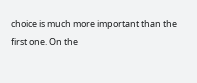choice is much more important than the first one. On the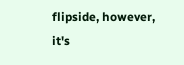flipside, however, it's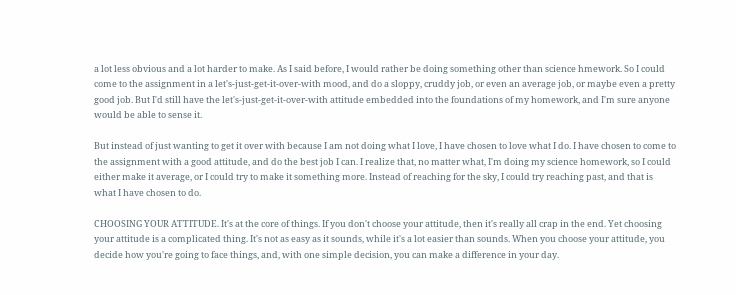a lot less obvious and a lot harder to make. As I said before, I would rather be doing something other than science hmework. So I could come to the assignment in a let's-just-get-it-over-with mood, and do a sloppy, cruddy job, or even an average job, or maybe even a pretty good job. But I'd still have the let's-just-get-it-over-with attitude embedded into the foundations of my homework, and I'm sure anyone would be able to sense it.

But instead of just wanting to get it over with because I am not doing what I love, I have chosen to love what I do. I have chosen to come to the assignment with a good attitude, and do the best job I can. I realize that, no matter what, I'm doing my science homework, so I could either make it average, or I could try to make it something more. Instead of reaching for the sky, I could try reaching past, and that is what I have chosen to do.

CHOOSING YOUR ATTITUDE. It's at the core of things. If you don't choose your attitude, then it's really all crap in the end. Yet choosing your attitude is a complicated thing. It's not as easy as it sounds, while it's a lot easier than sounds. When you choose your attitude, you decide how you're going to face things, and, with one simple decision, you can make a difference in your day.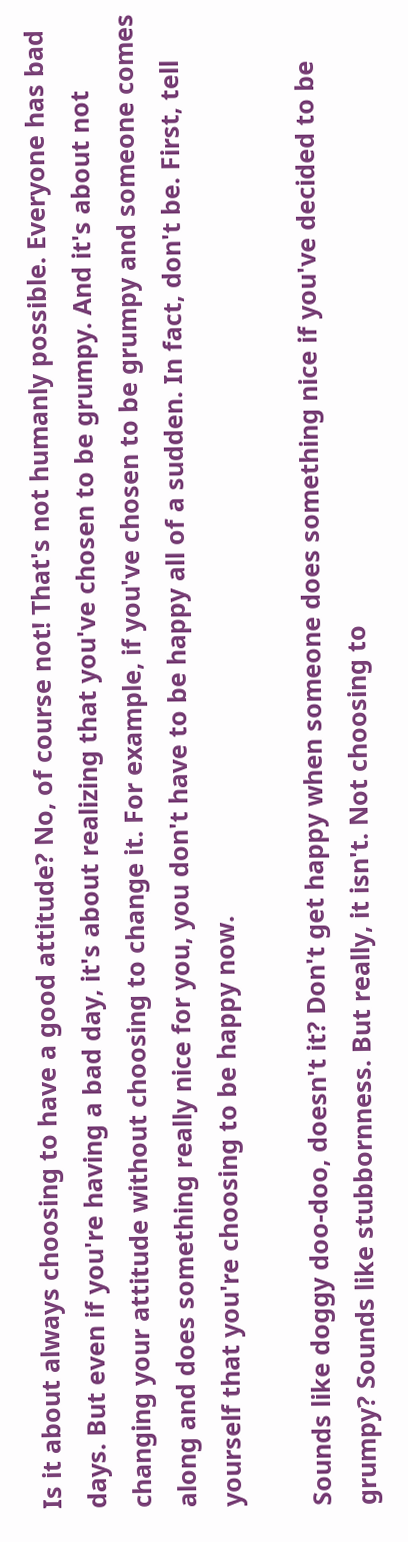Is it about always choosing to have a good attitude? No, of course not! That's not humanly possible. Everyone has bad days. But even if you're having a bad day, it's about realizing that you've chosen to be grumpy. And it's about not changing your attitude without choosing to change it. For example, if you've chosen to be grumpy and someone comes along and does something really nice for you, you don't have to be happy all of a sudden. In fact, don't be. First, tell yourself that you're choosing to be happy now.

Sounds like doggy doo-doo, doesn't it? Don't get happy when someone does something nice if you've decided to be grumpy? Sounds like stubbornness. But really, it isn't. Not choosing to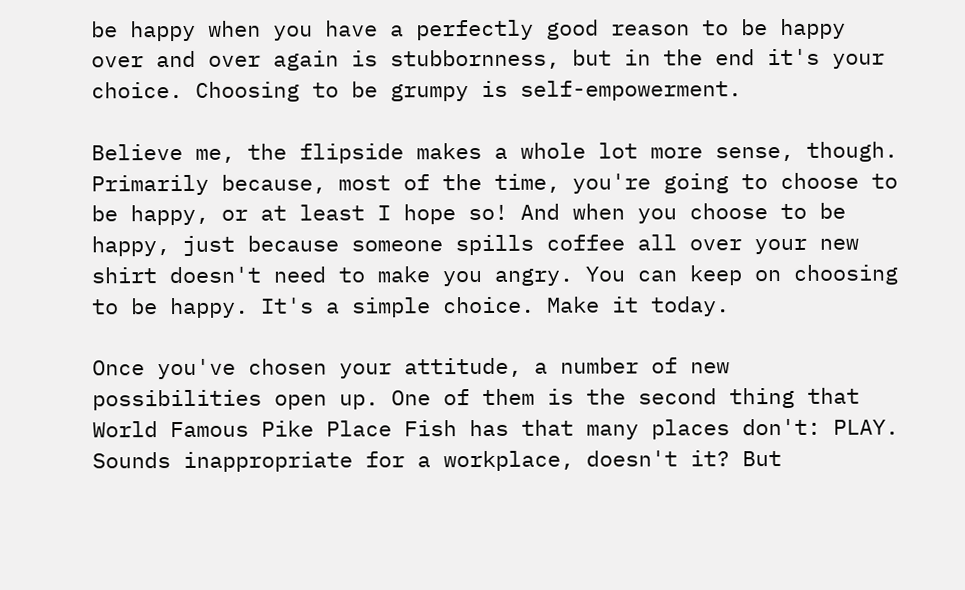be happy when you have a perfectly good reason to be happy over and over again is stubbornness, but in the end it's your choice. Choosing to be grumpy is self-empowerment.

Believe me, the flipside makes a whole lot more sense, though. Primarily because, most of the time, you're going to choose to be happy, or at least I hope so! And when you choose to be happy, just because someone spills coffee all over your new shirt doesn't need to make you angry. You can keep on choosing to be happy. It's a simple choice. Make it today.

Once you've chosen your attitude, a number of new possibilities open up. One of them is the second thing that World Famous Pike Place Fish has that many places don't: PLAY. Sounds inappropriate for a workplace, doesn't it? But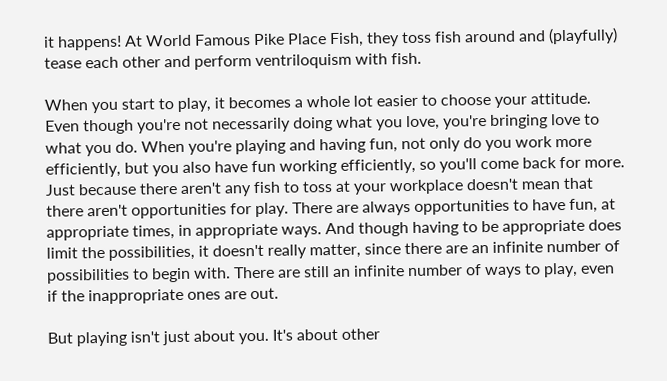it happens! At World Famous Pike Place Fish, they toss fish around and (playfully) tease each other and perform ventriloquism with fish.

When you start to play, it becomes a whole lot easier to choose your attitude. Even though you're not necessarily doing what you love, you're bringing love to what you do. When you're playing and having fun, not only do you work more efficiently, but you also have fun working efficiently, so you'll come back for more. Just because there aren't any fish to toss at your workplace doesn't mean that there aren't opportunities for play. There are always opportunities to have fun, at appropriate times, in appropriate ways. And though having to be appropriate does limit the possibilities, it doesn't really matter, since there are an infinite number of possibilities to begin with. There are still an infinite number of ways to play, even if the inappropriate ones are out.

But playing isn't just about you. It's about other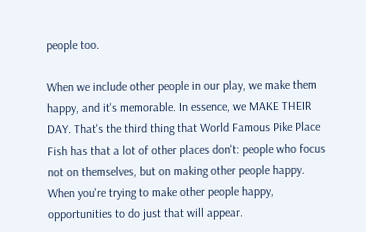people too.

When we include other people in our play, we make them happy, and it's memorable. In essence, we MAKE THEIR DAY. That's the third thing that World Famous Pike Place Fish has that a lot of other places don't: people who focus not on themselves, but on making other people happy. When you're trying to make other people happy, opportunities to do just that will appear.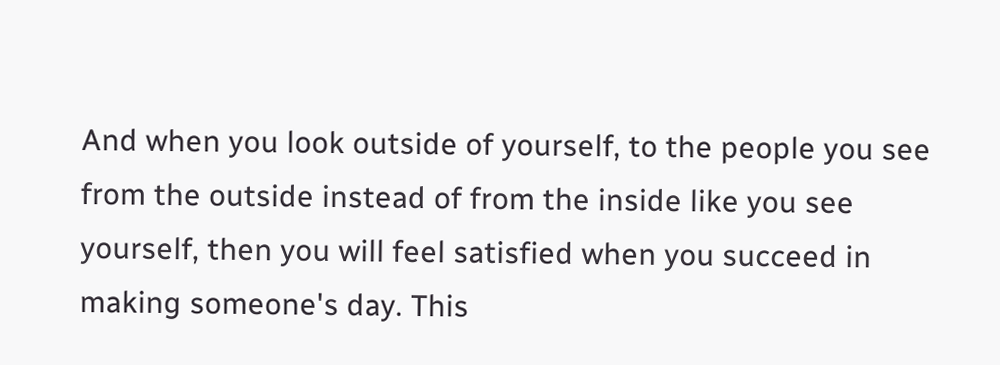And when you look outside of yourself, to the people you see from the outside instead of from the inside like you see yourself, then you will feel satisfied when you succeed in making someone's day. This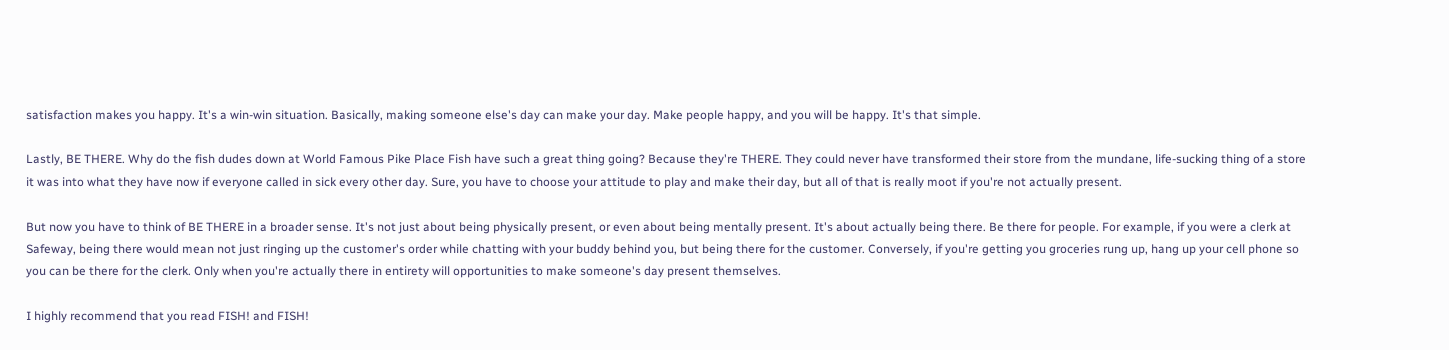satisfaction makes you happy. It's a win-win situation. Basically, making someone else's day can make your day. Make people happy, and you will be happy. It's that simple.

Lastly, BE THERE. Why do the fish dudes down at World Famous Pike Place Fish have such a great thing going? Because they're THERE. They could never have transformed their store from the mundane, life-sucking thing of a store it was into what they have now if everyone called in sick every other day. Sure, you have to choose your attitude to play and make their day, but all of that is really moot if you're not actually present.

But now you have to think of BE THERE in a broader sense. It's not just about being physically present, or even about being mentally present. It's about actually being there. Be there for people. For example, if you were a clerk at Safeway, being there would mean not just ringing up the customer's order while chatting with your buddy behind you, but being there for the customer. Conversely, if you're getting you groceries rung up, hang up your cell phone so you can be there for the clerk. Only when you're actually there in entirety will opportunities to make someone's day present themselves.

I highly recommend that you read FISH! and FISH!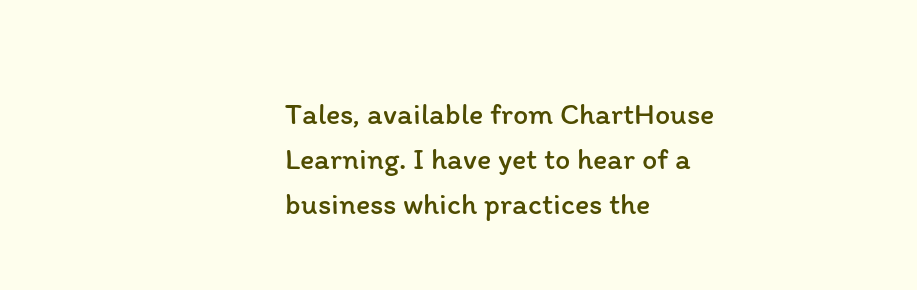Tales, available from ChartHouse Learning. I have yet to hear of a business which practices the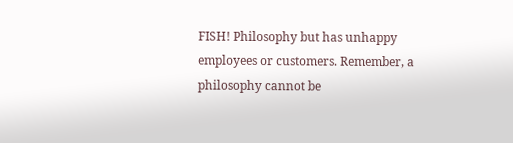FISH! Philosophy but has unhappy employees or customers. Remember, a philosophy cannot be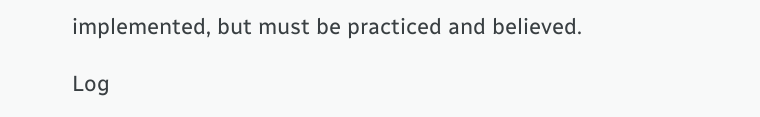implemented, but must be practiced and believed.

Log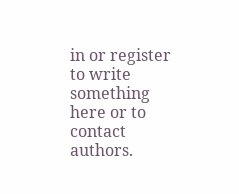in or register to write something here or to contact authors.